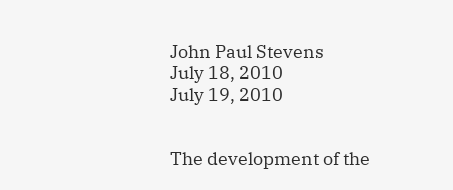John Paul Stevens
July 18, 2010
July 19, 2010


The development of the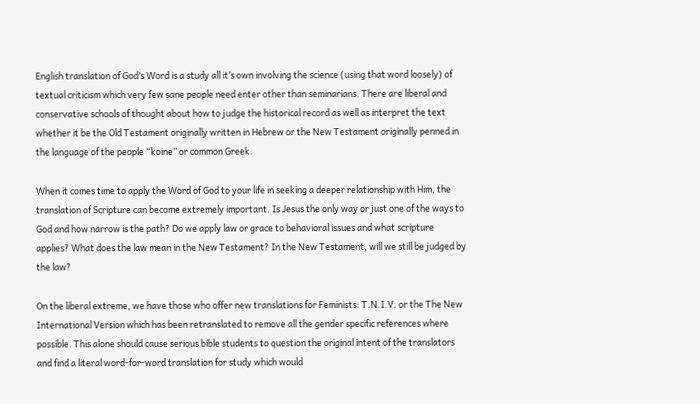English translation of God’s Word is a study all it’s own involving the science (using that word loosely) of textual criticism which very few sane people need enter other than seminarians. There are liberal and conservative schools of thought about how to judge the historical record as well as interpret the text whether it be the Old Testament originally written in Hebrew or the New Testament originally penned in the language of the people “koine” or common Greek.

When it comes time to apply the Word of God to your life in seeking a deeper relationship with Him, the translation of Scripture can become extremely important. Is Jesus the only way or just one of the ways to God and how narrow is the path? Do we apply law or grace to behavioral issues and what scripture applies? What does the law mean in the New Testament? In the New Testament, will we still be judged by the law?

On the liberal extreme, we have those who offer new translations for Feminists: T.N.I.V. or the The New International Version which has been retranslated to remove all the gender specific references where possible. This alone should cause serious bible students to question the original intent of the translators and find a literal word-for-word translation for study which would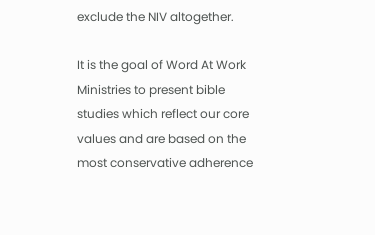exclude the NIV altogether.

It is the goal of Word At Work Ministries to present bible studies which reflect our core values and are based on the most conservative adherence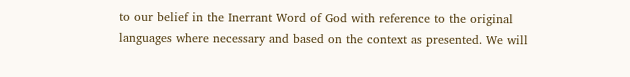to our belief in the Inerrant Word of God with reference to the original languages where necessary and based on the context as presented. We will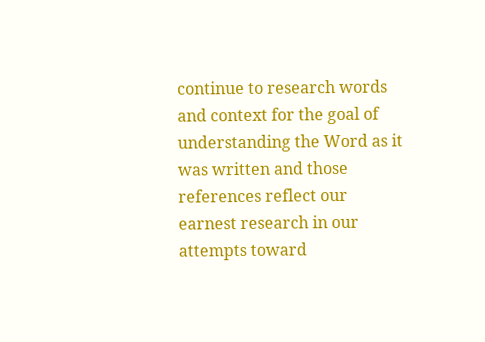continue to research words and context for the goal of understanding the Word as it was written and those references reflect our earnest research in our attempts toward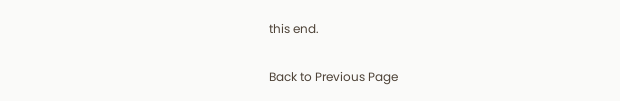this end.

Back to Previous Page